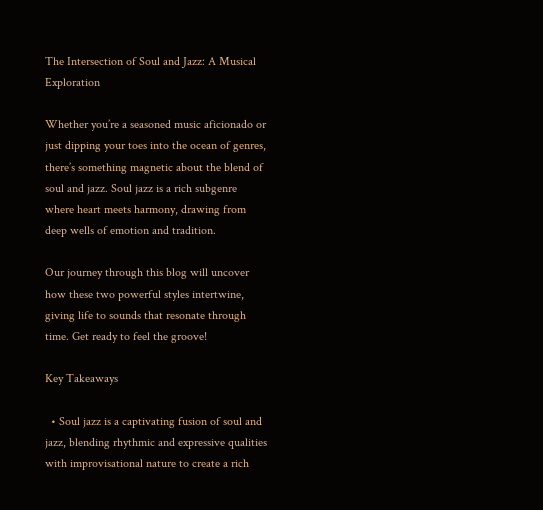The Intersection of Soul and Jazz: A Musical Exploration

Whether you’re a seasoned music aficionado or just dipping your toes into the ocean of genres, there’s something magnetic about the blend of soul and jazz. Soul jazz is a rich subgenre where heart meets harmony, drawing from deep wells of emotion and tradition.

Our journey through this blog will uncover how these two powerful styles intertwine, giving life to sounds that resonate through time. Get ready to feel the groove!

Key Takeaways

  • Soul jazz is a captivating fusion of soul and jazz, blending rhythmic and expressive qualities with improvisational nature to create a rich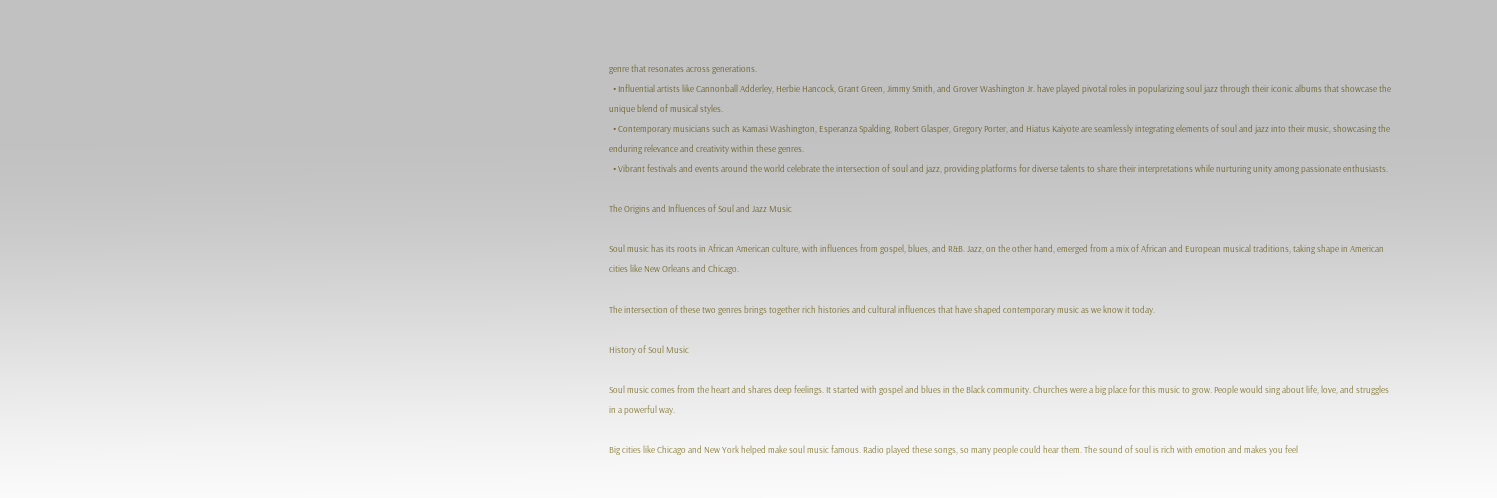genre that resonates across generations.
  • Influential artists like Cannonball Adderley, Herbie Hancock, Grant Green, Jimmy Smith, and Grover Washington Jr. have played pivotal roles in popularizing soul jazz through their iconic albums that showcase the unique blend of musical styles.
  • Contemporary musicians such as Kamasi Washington, Esperanza Spalding, Robert Glasper, Gregory Porter, and Hiatus Kaiyote are seamlessly integrating elements of soul and jazz into their music, showcasing the enduring relevance and creativity within these genres.
  • Vibrant festivals and events around the world celebrate the intersection of soul and jazz, providing platforms for diverse talents to share their interpretations while nurturing unity among passionate enthusiasts.

The Origins and Influences of Soul and Jazz Music

Soul music has its roots in African American culture, with influences from gospel, blues, and R&B. Jazz, on the other hand, emerged from a mix of African and European musical traditions, taking shape in American cities like New Orleans and Chicago.

The intersection of these two genres brings together rich histories and cultural influences that have shaped contemporary music as we know it today.

History of Soul Music

Soul music comes from the heart and shares deep feelings. It started with gospel and blues in the Black community. Churches were a big place for this music to grow. People would sing about life, love, and struggles in a powerful way.

Big cities like Chicago and New York helped make soul music famous. Radio played these songs, so many people could hear them. The sound of soul is rich with emotion and makes you feel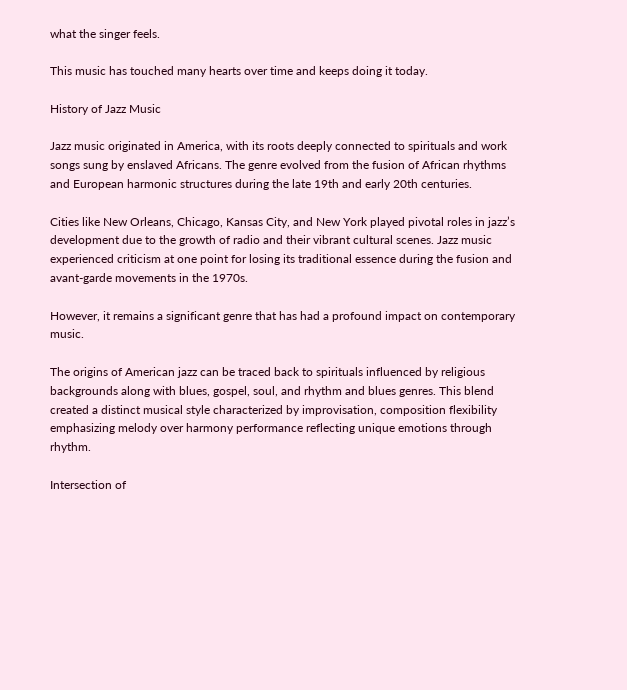what the singer feels.

This music has touched many hearts over time and keeps doing it today.

History of Jazz Music

Jazz music originated in America, with its roots deeply connected to spirituals and work songs sung by enslaved Africans. The genre evolved from the fusion of African rhythms and European harmonic structures during the late 19th and early 20th centuries.

Cities like New Orleans, Chicago, Kansas City, and New York played pivotal roles in jazz’s development due to the growth of radio and their vibrant cultural scenes. Jazz music experienced criticism at one point for losing its traditional essence during the fusion and avant-garde movements in the 1970s.

However, it remains a significant genre that has had a profound impact on contemporary music.

The origins of American jazz can be traced back to spirituals influenced by religious backgrounds along with blues, gospel, soul, and rhythm and blues genres. This blend created a distinct musical style characterized by improvisation, composition flexibility emphasizing melody over harmony performance reflecting unique emotions through rhythm.

Intersection of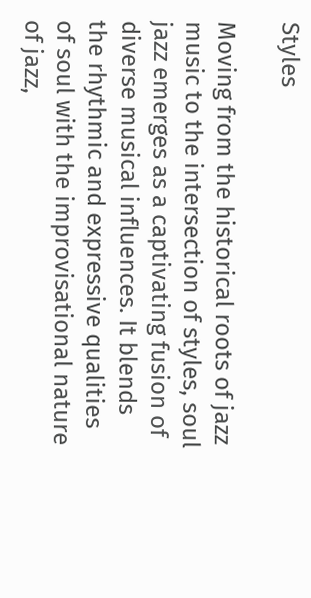Styles

Moving from the historical roots of jazz music to the intersection of styles, soul jazz emerges as a captivating fusion of diverse musical influences. It blends the rhythmic and expressive qualities of soul with the improvisational nature of jazz,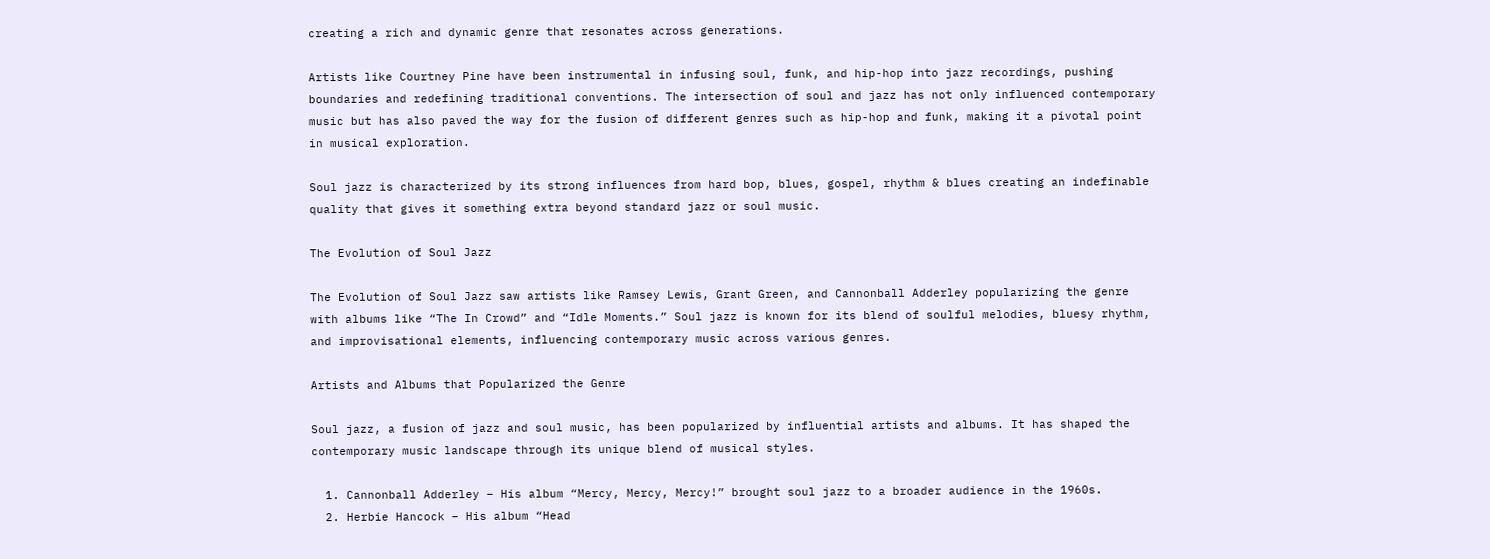creating a rich and dynamic genre that resonates across generations.

Artists like Courtney Pine have been instrumental in infusing soul, funk, and hip-hop into jazz recordings, pushing boundaries and redefining traditional conventions. The intersection of soul and jazz has not only influenced contemporary music but has also paved the way for the fusion of different genres such as hip-hop and funk, making it a pivotal point in musical exploration.

Soul jazz is characterized by its strong influences from hard bop, blues, gospel, rhythm & blues creating an indefinable quality that gives it something extra beyond standard jazz or soul music.

The Evolution of Soul Jazz

The Evolution of Soul Jazz saw artists like Ramsey Lewis, Grant Green, and Cannonball Adderley popularizing the genre with albums like “The In Crowd” and “Idle Moments.” Soul jazz is known for its blend of soulful melodies, bluesy rhythm, and improvisational elements, influencing contemporary music across various genres.

Artists and Albums that Popularized the Genre

Soul jazz, a fusion of jazz and soul music, has been popularized by influential artists and albums. It has shaped the contemporary music landscape through its unique blend of musical styles.

  1. Cannonball Adderley – His album “Mercy, Mercy, Mercy!” brought soul jazz to a broader audience in the 1960s.
  2. Herbie Hancock – His album “Head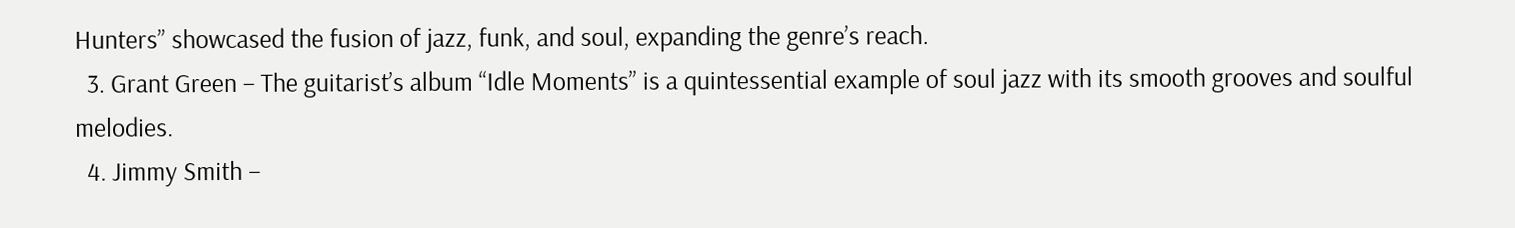Hunters” showcased the fusion of jazz, funk, and soul, expanding the genre’s reach.
  3. Grant Green – The guitarist’s album “Idle Moments” is a quintessential example of soul jazz with its smooth grooves and soulful melodies.
  4. Jimmy Smith –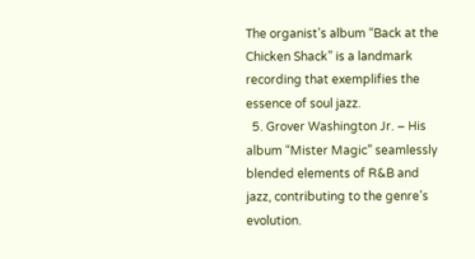The organist’s album “Back at the Chicken Shack” is a landmark recording that exemplifies the essence of soul jazz.
  5. Grover Washington Jr. – His album “Mister Magic” seamlessly blended elements of R&B and jazz, contributing to the genre’s evolution.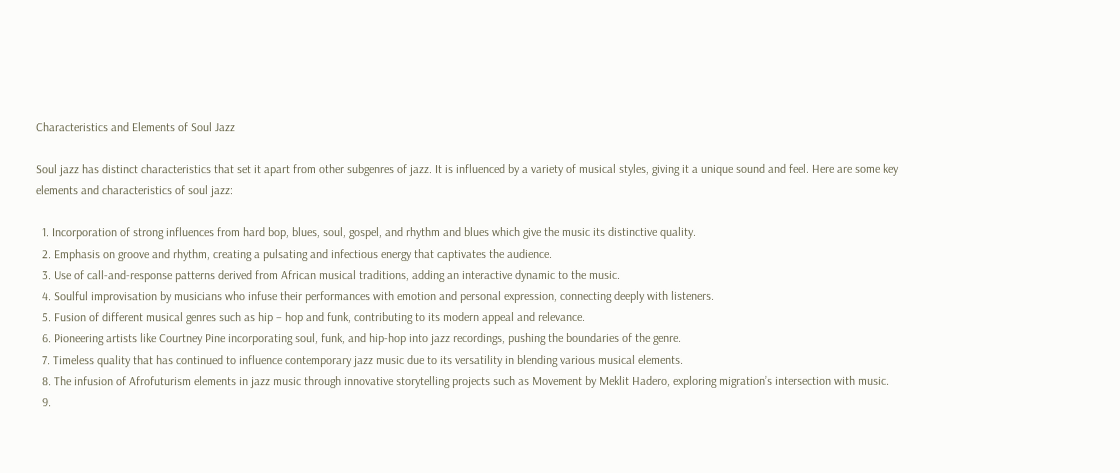Characteristics and Elements of Soul Jazz

Soul jazz has distinct characteristics that set it apart from other subgenres of jazz. It is influenced by a variety of musical styles, giving it a unique sound and feel. Here are some key elements and characteristics of soul jazz:

  1. Incorporation of strong influences from hard bop, blues, soul, gospel, and rhythm and blues which give the music its distinctive quality.
  2. Emphasis on groove and rhythm, creating a pulsating and infectious energy that captivates the audience.
  3. Use of call-and-response patterns derived from African musical traditions, adding an interactive dynamic to the music.
  4. Soulful improvisation by musicians who infuse their performances with emotion and personal expression, connecting deeply with listeners.
  5. Fusion of different musical genres such as hip – hop and funk, contributing to its modern appeal and relevance.
  6. Pioneering artists like Courtney Pine incorporating soul, funk, and hip-hop into jazz recordings, pushing the boundaries of the genre.
  7. Timeless quality that has continued to influence contemporary jazz music due to its versatility in blending various musical elements.
  8. The infusion of Afrofuturism elements in jazz music through innovative storytelling projects such as Movement by Meklit Hadero, exploring migration’s intersection with music.
  9.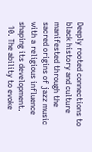Deeply rooted connections to black history and culture manifested through the sacred origins of jazz music with a religious influence shaping its development.
  10. The ability to evoke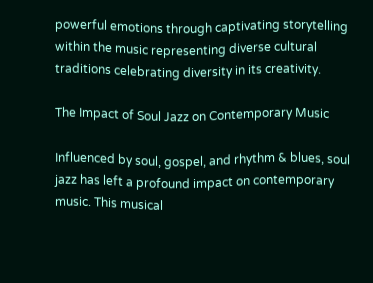powerful emotions through captivating storytelling within the music representing diverse cultural traditions celebrating diversity in its creativity.

The Impact of Soul Jazz on Contemporary Music

Influenced by soul, gospel, and rhythm & blues, soul jazz has left a profound impact on contemporary music. This musical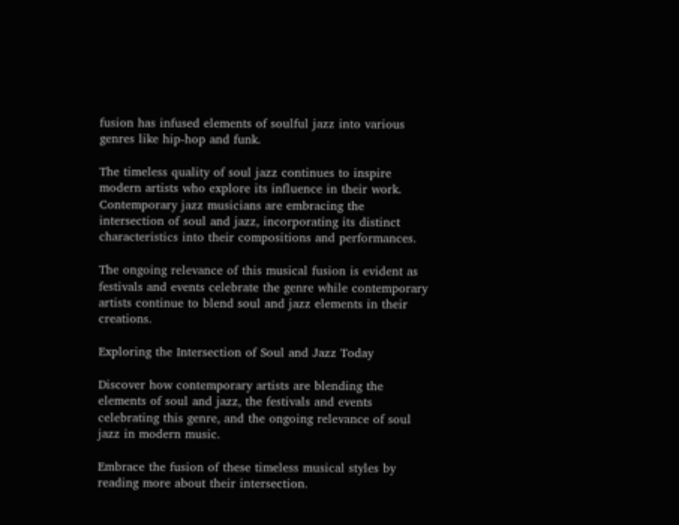fusion has infused elements of soulful jazz into various genres like hip-hop and funk.

The timeless quality of soul jazz continues to inspire modern artists who explore its influence in their work. Contemporary jazz musicians are embracing the intersection of soul and jazz, incorporating its distinct characteristics into their compositions and performances.

The ongoing relevance of this musical fusion is evident as festivals and events celebrate the genre while contemporary artists continue to blend soul and jazz elements in their creations.

Exploring the Intersection of Soul and Jazz Today

Discover how contemporary artists are blending the elements of soul and jazz, the festivals and events celebrating this genre, and the ongoing relevance of soul jazz in modern music.

Embrace the fusion of these timeless musical styles by reading more about their intersection.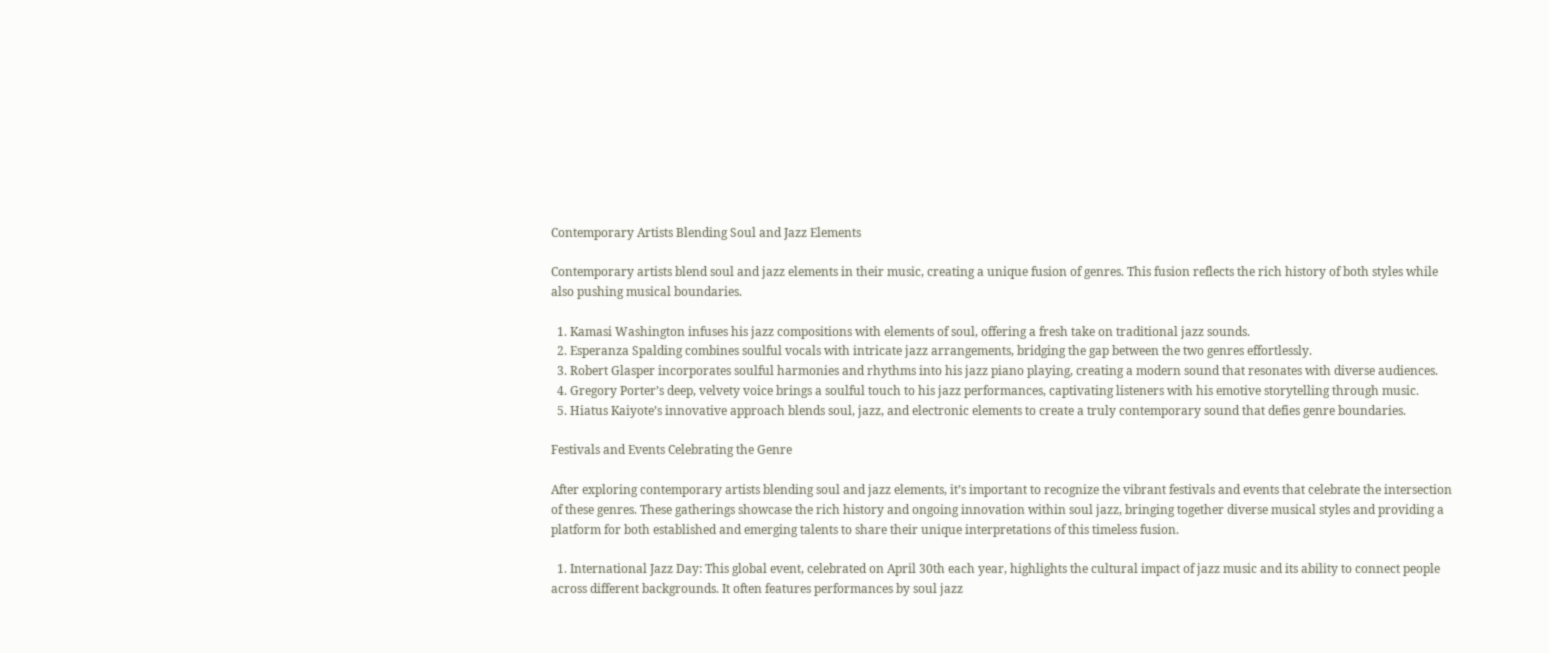Contemporary Artists Blending Soul and Jazz Elements

Contemporary artists blend soul and jazz elements in their music, creating a unique fusion of genres. This fusion reflects the rich history of both styles while also pushing musical boundaries.

  1. Kamasi Washington infuses his jazz compositions with elements of soul, offering a fresh take on traditional jazz sounds.
  2. Esperanza Spalding combines soulful vocals with intricate jazz arrangements, bridging the gap between the two genres effortlessly.
  3. Robert Glasper incorporates soulful harmonies and rhythms into his jazz piano playing, creating a modern sound that resonates with diverse audiences.
  4. Gregory Porter’s deep, velvety voice brings a soulful touch to his jazz performances, captivating listeners with his emotive storytelling through music.
  5. Hiatus Kaiyote’s innovative approach blends soul, jazz, and electronic elements to create a truly contemporary sound that defies genre boundaries.

Festivals and Events Celebrating the Genre

After exploring contemporary artists blending soul and jazz elements, it’s important to recognize the vibrant festivals and events that celebrate the intersection of these genres. These gatherings showcase the rich history and ongoing innovation within soul jazz, bringing together diverse musical styles and providing a platform for both established and emerging talents to share their unique interpretations of this timeless fusion.

  1. International Jazz Day: This global event, celebrated on April 30th each year, highlights the cultural impact of jazz music and its ability to connect people across different backgrounds. It often features performances by soul jazz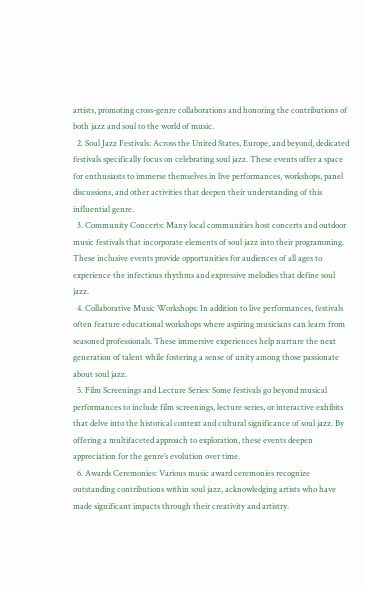artists, promoting cross-genre collaborations and honoring the contributions of both jazz and soul to the world of music.
  2. Soul Jazz Festivals: Across the United States, Europe, and beyond, dedicated festivals specifically focus on celebrating soul jazz. These events offer a space for enthusiasts to immerse themselves in live performances, workshops, panel discussions, and other activities that deepen their understanding of this influential genre.
  3. Community Concerts: Many local communities host concerts and outdoor music festivals that incorporate elements of soul jazz into their programming. These inclusive events provide opportunities for audiences of all ages to experience the infectious rhythms and expressive melodies that define soul jazz.
  4. Collaborative Music Workshops: In addition to live performances, festivals often feature educational workshops where aspiring musicians can learn from seasoned professionals. These immersive experiences help nurture the next generation of talent while fostering a sense of unity among those passionate about soul jazz.
  5. Film Screenings and Lecture Series: Some festivals go beyond musical performances to include film screenings, lecture series, or interactive exhibits that delve into the historical context and cultural significance of soul jazz. By offering a multifaceted approach to exploration, these events deepen appreciation for the genre’s evolution over time.
  6. Awards Ceremonies: Various music award ceremonies recognize outstanding contributions within soul jazz, acknowledging artists who have made significant impacts through their creativity and artistry.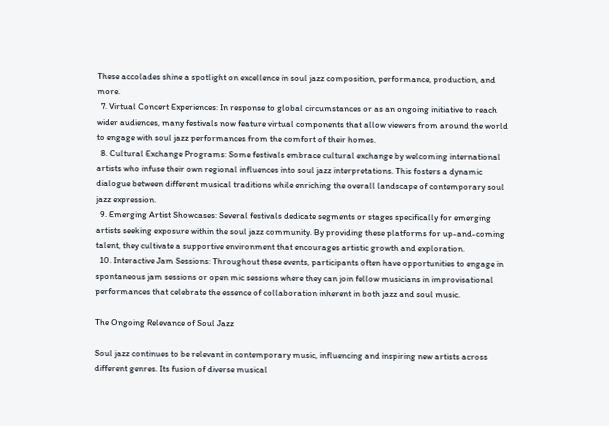These accolades shine a spotlight on excellence in soul jazz composition, performance, production, and more.
  7. Virtual Concert Experiences: In response to global circumstances or as an ongoing initiative to reach wider audiences, many festivals now feature virtual components that allow viewers from around the world to engage with soul jazz performances from the comfort of their homes.
  8. Cultural Exchange Programs: Some festivals embrace cultural exchange by welcoming international artists who infuse their own regional influences into soul jazz interpretations. This fosters a dynamic dialogue between different musical traditions while enriching the overall landscape of contemporary soul jazz expression.
  9. Emerging Artist Showcases: Several festivals dedicate segments or stages specifically for emerging artists seeking exposure within the soul jazz community. By providing these platforms for up-and-coming talent, they cultivate a supportive environment that encourages artistic growth and exploration.
  10. Interactive Jam Sessions: Throughout these events, participants often have opportunities to engage in spontaneous jam sessions or open mic sessions where they can join fellow musicians in improvisational performances that celebrate the essence of collaboration inherent in both jazz and soul music.

The Ongoing Relevance of Soul Jazz

Soul jazz continues to be relevant in contemporary music, influencing and inspiring new artists across different genres. Its fusion of diverse musical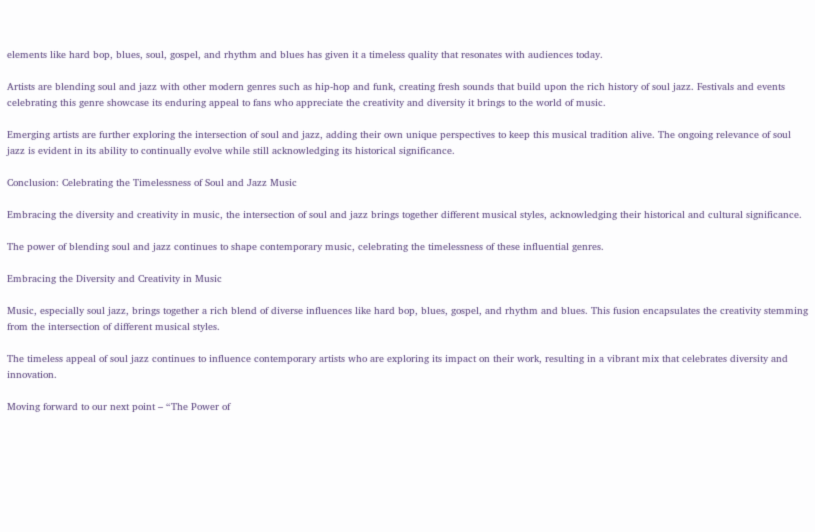elements like hard bop, blues, soul, gospel, and rhythm and blues has given it a timeless quality that resonates with audiences today.

Artists are blending soul and jazz with other modern genres such as hip-hop and funk, creating fresh sounds that build upon the rich history of soul jazz. Festivals and events celebrating this genre showcase its enduring appeal to fans who appreciate the creativity and diversity it brings to the world of music.

Emerging artists are further exploring the intersection of soul and jazz, adding their own unique perspectives to keep this musical tradition alive. The ongoing relevance of soul jazz is evident in its ability to continually evolve while still acknowledging its historical significance.

Conclusion: Celebrating the Timelessness of Soul and Jazz Music

Embracing the diversity and creativity in music, the intersection of soul and jazz brings together different musical styles, acknowledging their historical and cultural significance.

The power of blending soul and jazz continues to shape contemporary music, celebrating the timelessness of these influential genres.

Embracing the Diversity and Creativity in Music

Music, especially soul jazz, brings together a rich blend of diverse influences like hard bop, blues, gospel, and rhythm and blues. This fusion encapsulates the creativity stemming from the intersection of different musical styles.

The timeless appeal of soul jazz continues to influence contemporary artists who are exploring its impact on their work, resulting in a vibrant mix that celebrates diversity and innovation.

Moving forward to our next point – “The Power of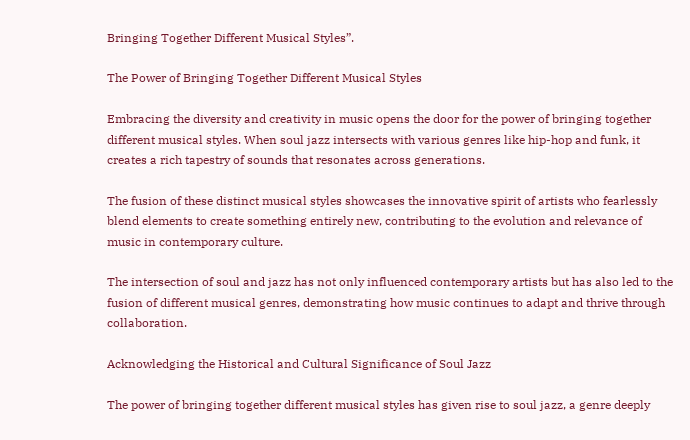Bringing Together Different Musical Styles”.

The Power of Bringing Together Different Musical Styles

Embracing the diversity and creativity in music opens the door for the power of bringing together different musical styles. When soul jazz intersects with various genres like hip-hop and funk, it creates a rich tapestry of sounds that resonates across generations.

The fusion of these distinct musical styles showcases the innovative spirit of artists who fearlessly blend elements to create something entirely new, contributing to the evolution and relevance of music in contemporary culture.

The intersection of soul and jazz has not only influenced contemporary artists but has also led to the fusion of different musical genres, demonstrating how music continues to adapt and thrive through collaboration.

Acknowledging the Historical and Cultural Significance of Soul Jazz

The power of bringing together different musical styles has given rise to soul jazz, a genre deeply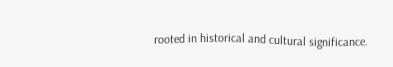rooted in historical and cultural significance.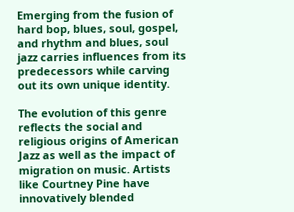Emerging from the fusion of hard bop, blues, soul, gospel, and rhythm and blues, soul jazz carries influences from its predecessors while carving out its own unique identity.

The evolution of this genre reflects the social and religious origins of American Jazz as well as the impact of migration on music. Artists like Courtney Pine have innovatively blended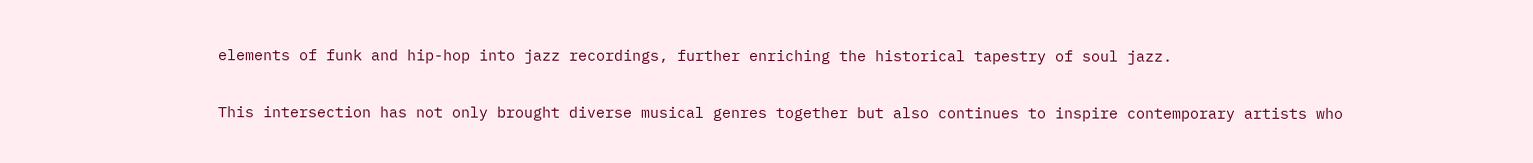elements of funk and hip-hop into jazz recordings, further enriching the historical tapestry of soul jazz.

This intersection has not only brought diverse musical genres together but also continues to inspire contemporary artists who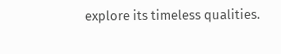explore its timeless qualities.